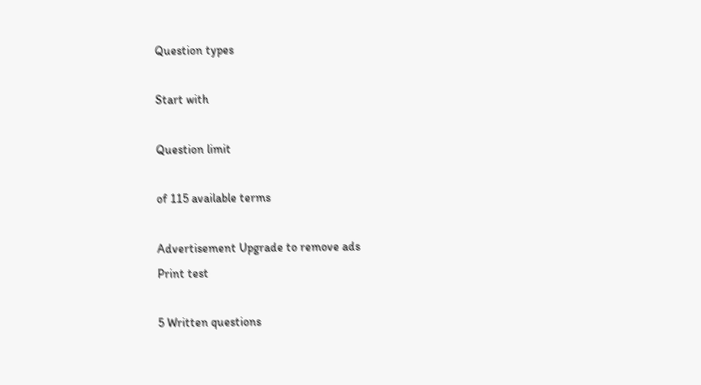Question types

Start with

Question limit

of 115 available terms

Advertisement Upgrade to remove ads
Print test

5 Written questions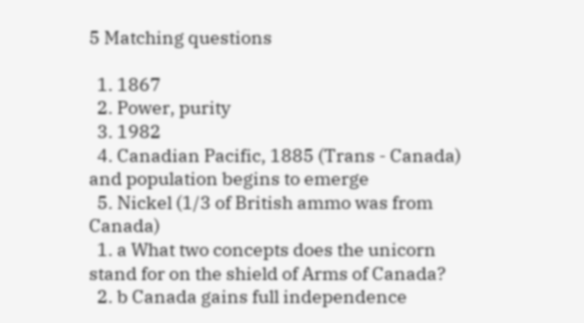5 Matching questions

  1. 1867
  2. Power, purity
  3. 1982
  4. Canadian Pacific, 1885 (Trans - Canada) and population begins to emerge
  5. Nickel (1/3 of British ammo was from Canada)
  1. a What two concepts does the unicorn stand for on the shield of Arms of Canada?
  2. b Canada gains full independence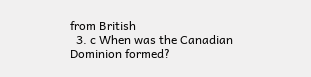from British
  3. c When was the Canadian Dominion formed?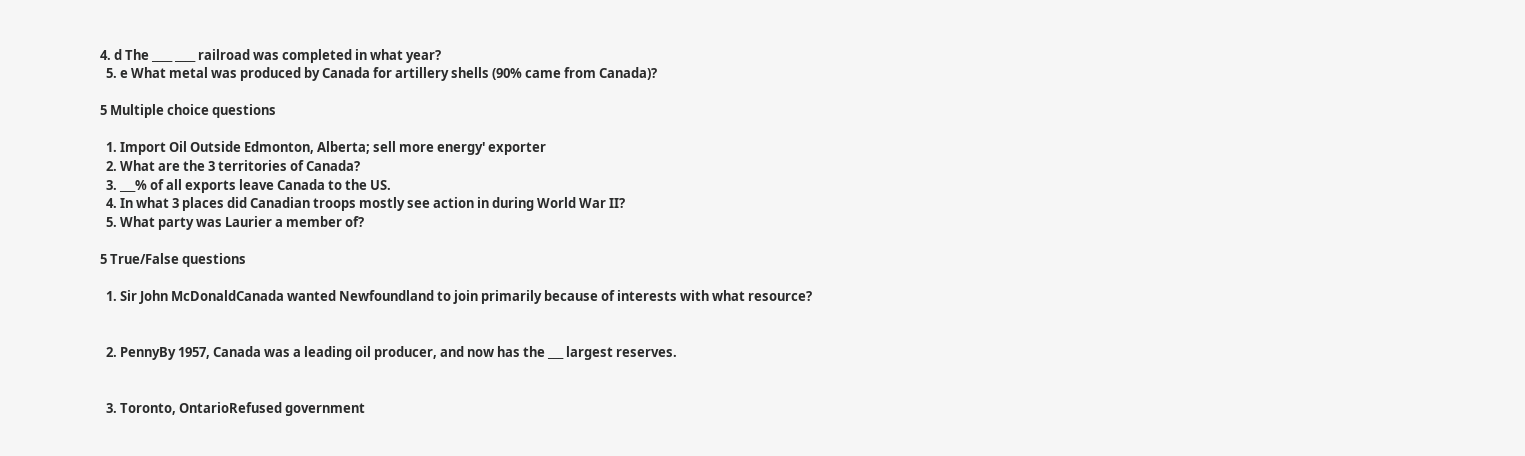4. d The ____ ____ railroad was completed in what year?
  5. e What metal was produced by Canada for artillery shells (90% came from Canada)?

5 Multiple choice questions

  1. Import Oil Outside Edmonton, Alberta; sell more energy' exporter
  2. What are the 3 territories of Canada?
  3. ___% of all exports leave Canada to the US.
  4. In what 3 places did Canadian troops mostly see action in during World War II?
  5. What party was Laurier a member of?

5 True/False questions

  1. Sir John McDonaldCanada wanted Newfoundland to join primarily because of interests with what resource?


  2. PennyBy 1957, Canada was a leading oil producer, and now has the ___ largest reserves.


  3. Toronto, OntarioRefused government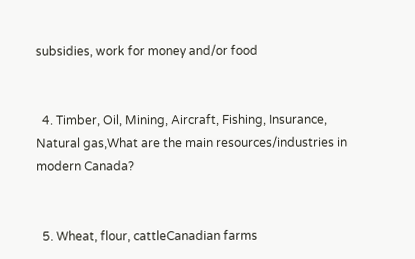subsidies, work for money and/or food


  4. Timber, Oil, Mining, Aircraft, Fishing, Insurance, Natural gas,What are the main resources/industries in modern Canada?


  5. Wheat, flour, cattleCanadian farms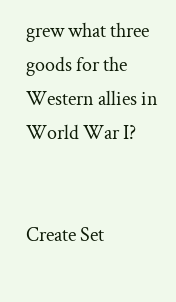grew what three goods for the Western allies in World War I?


Create Set